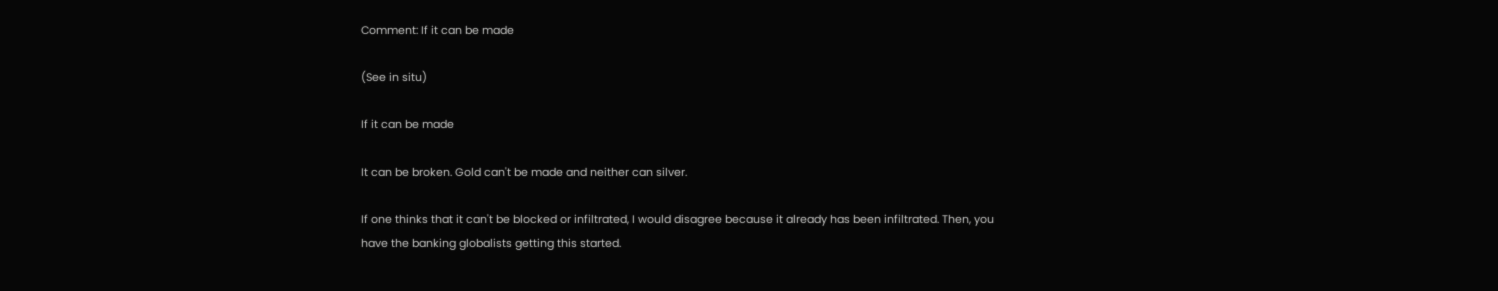Comment: If it can be made

(See in situ)

If it can be made

It can be broken. Gold can't be made and neither can silver.

If one thinks that it can't be blocked or infiltrated, I would disagree because it already has been infiltrated. Then, you have the banking globalists getting this started.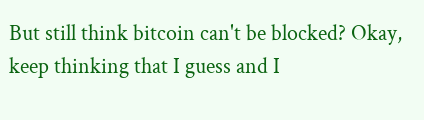But still think bitcoin can't be blocked? Okay, keep thinking that I guess and I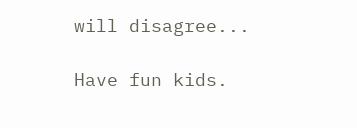will disagree...

Have fun kids.